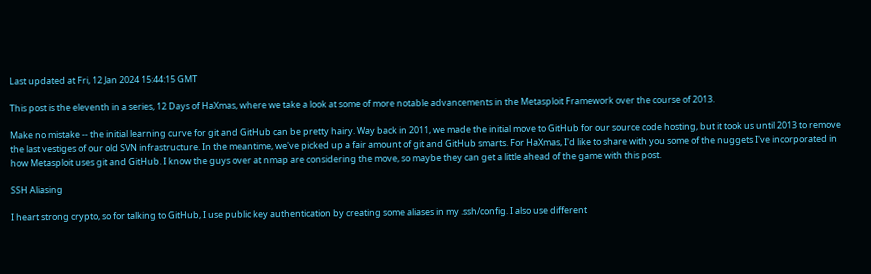Last updated at Fri, 12 Jan 2024 15:44:15 GMT

This post is the eleventh in a series, 12 Days of HaXmas, where we take a look at some of more notable advancements in the Metasploit Framework over the course of 2013.

Make no mistake -- the initial learning curve for git and GitHub can be pretty hairy. Way back in 2011, we made the initial move to GitHub for our source code hosting, but it took us until 2013 to remove the last vestiges of our old SVN infrastructure. In the meantime, we've picked up a fair amount of git and GitHub smarts. For HaXmas, I'd like to share with you some of the nuggets I've incorporated in how Metasploit uses git and GitHub. I know the guys over at nmap are considering the move, so maybe they can get a little ahead of the game with this post.

SSH Aliasing

I heart strong crypto, so for talking to GitHub, I use public key authentication by creating some aliases in my .ssh/config. I also use different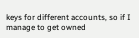keys for different accounts, so if I manage to get owned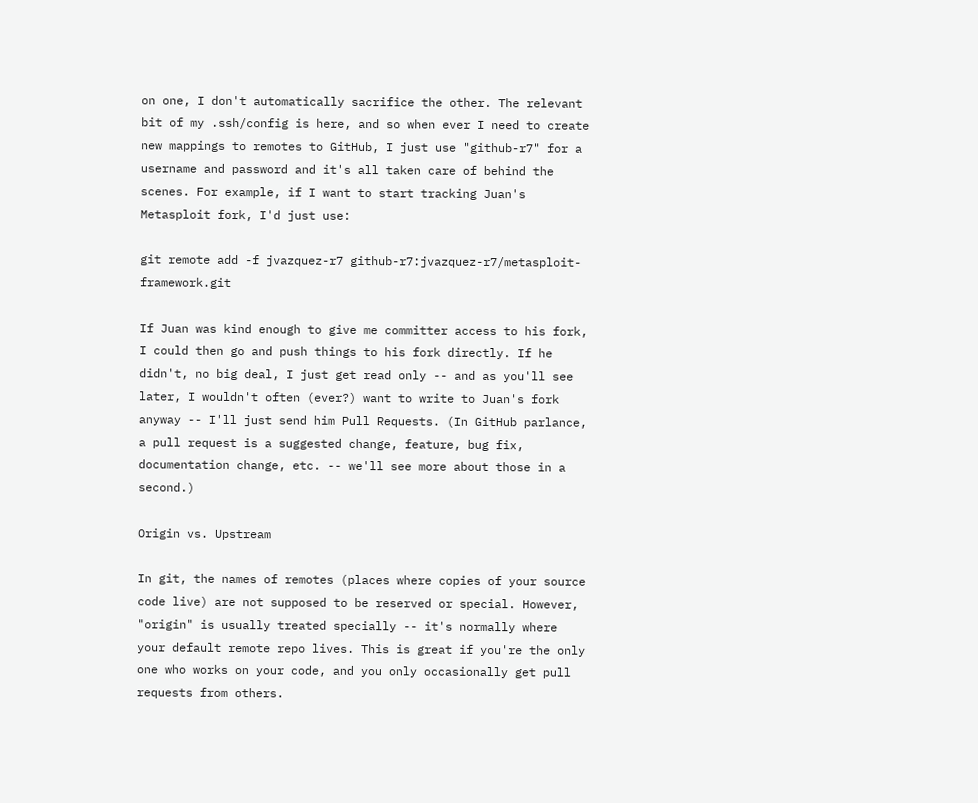on one, I don't automatically sacrifice the other. The relevant bit of my .ssh/config is here, and so when ever I need to create new mappings to remotes to GitHub, I just use "github-r7" for a username and password and it's all taken care of behind the scenes. For example, if I want to start tracking Juan's Metasploit fork, I'd just use:

git remote add -f jvazquez-r7 github-r7:jvazquez-r7/metasploit-framework.git

If Juan was kind enough to give me committer access to his fork, I could then go and push things to his fork directly. If he didn't, no big deal, I just get read only -- and as you'll see later, I wouldn't often (ever?) want to write to Juan's fork anyway -- I'll just send him Pull Requests. (In GitHub parlance, a pull request is a suggested change, feature, bug fix, documentation change, etc. -- we'll see more about those in a second.)

Origin vs. Upstream

In git, the names of remotes (places where copies of your source code live) are not supposed to be reserved or special. However, "origin" is usually treated specially -- it's normally where your default remote repo lives. This is great if you're the only one who works on your code, and you only occasionally get pull requests from others.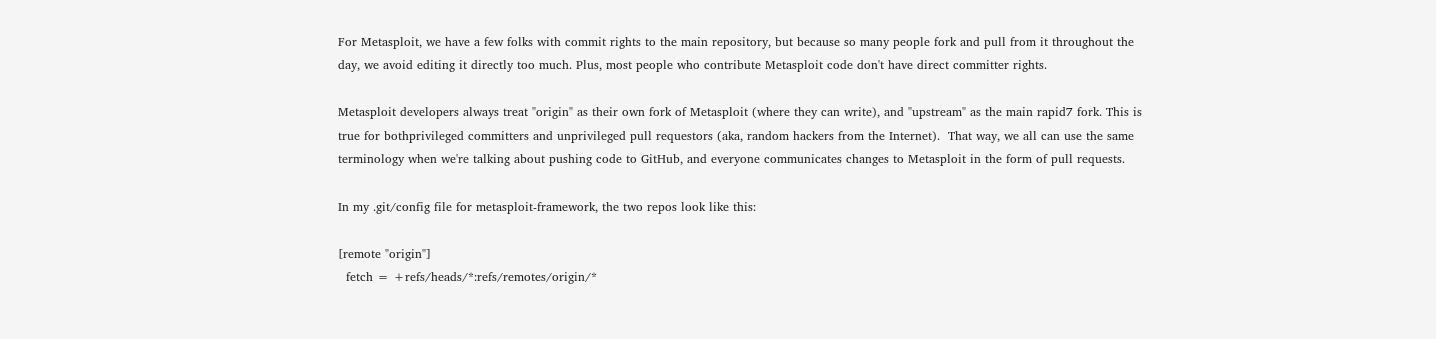For Metasploit, we have a few folks with commit rights to the main repository, but because so many people fork and pull from it throughout the day, we avoid editing it directly too much. Plus, most people who contribute Metasploit code don't have direct committer rights.

Metasploit developers always treat "origin" as their own fork of Metasploit (where they can write), and "upstream" as the main rapid7 fork. This is true for bothprivileged committers and unprivileged pull requestors (aka, random hackers from the Internet).  That way, we all can use the same terminology when we're talking about pushing code to GitHub, and everyone communicates changes to Metasploit in the form of pull requests.

In my .git/config file for metasploit-framework, the two repos look like this:

[remote "origin"]
  fetch = +refs/heads/*:refs/remotes/origin/*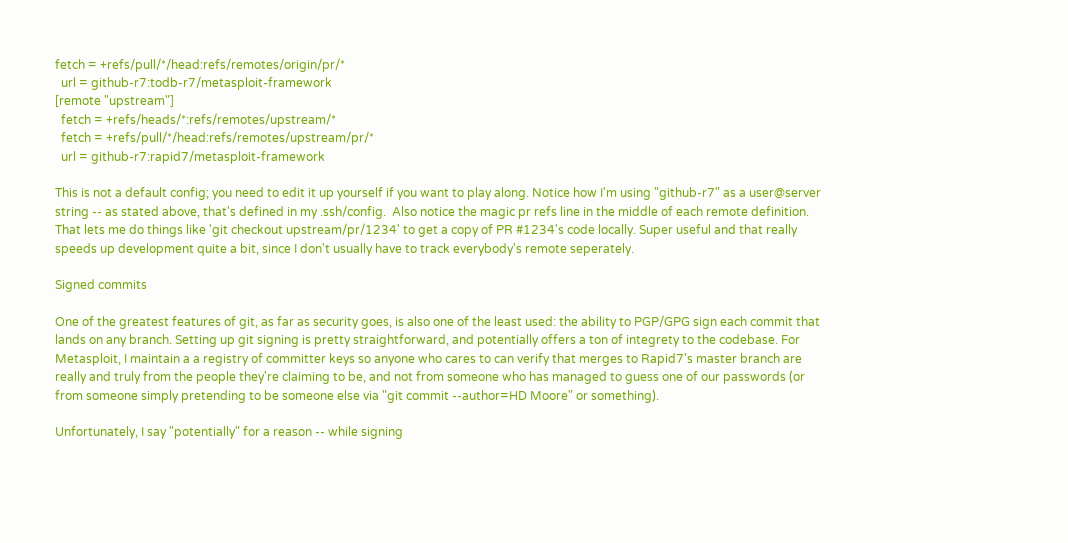fetch = +refs/pull/*/head:refs/remotes/origin/pr/*
  url = github-r7:todb-r7/metasploit-framework
[remote "upstream"]
  fetch = +refs/heads/*:refs/remotes/upstream/*
  fetch = +refs/pull/*/head:refs/remotes/upstream/pr/*
  url = github-r7:rapid7/metasploit-framework

This is not a default config; you need to edit it up yourself if you want to play along. Notice how I'm using "github-r7" as a user@server string -- as stated above, that's defined in my .ssh/config.  Also notice the magic pr refs line in the middle of each remote definition. That lets me do things like 'git checkout upstream/pr/1234' to get a copy of PR #1234's code locally. Super useful and that really speeds up development quite a bit, since I don't usually have to track everybody's remote seperately.

Signed commits

One of the greatest features of git, as far as security goes, is also one of the least used: the ability to PGP/GPG sign each commit that lands on any branch. Setting up git signing is pretty straightforward, and potentially offers a ton of integrety to the codebase. For Metasploit, I maintain a a registry of committer keys so anyone who cares to can verify that merges to Rapid7's master branch are really and truly from the people they're claiming to be, and not from someone who has managed to guess one of our passwords (or from someone simply pretending to be someone else via "git commit --author=HD Moore" or something).

Unfortunately, I say "potentially" for a reason -- while signing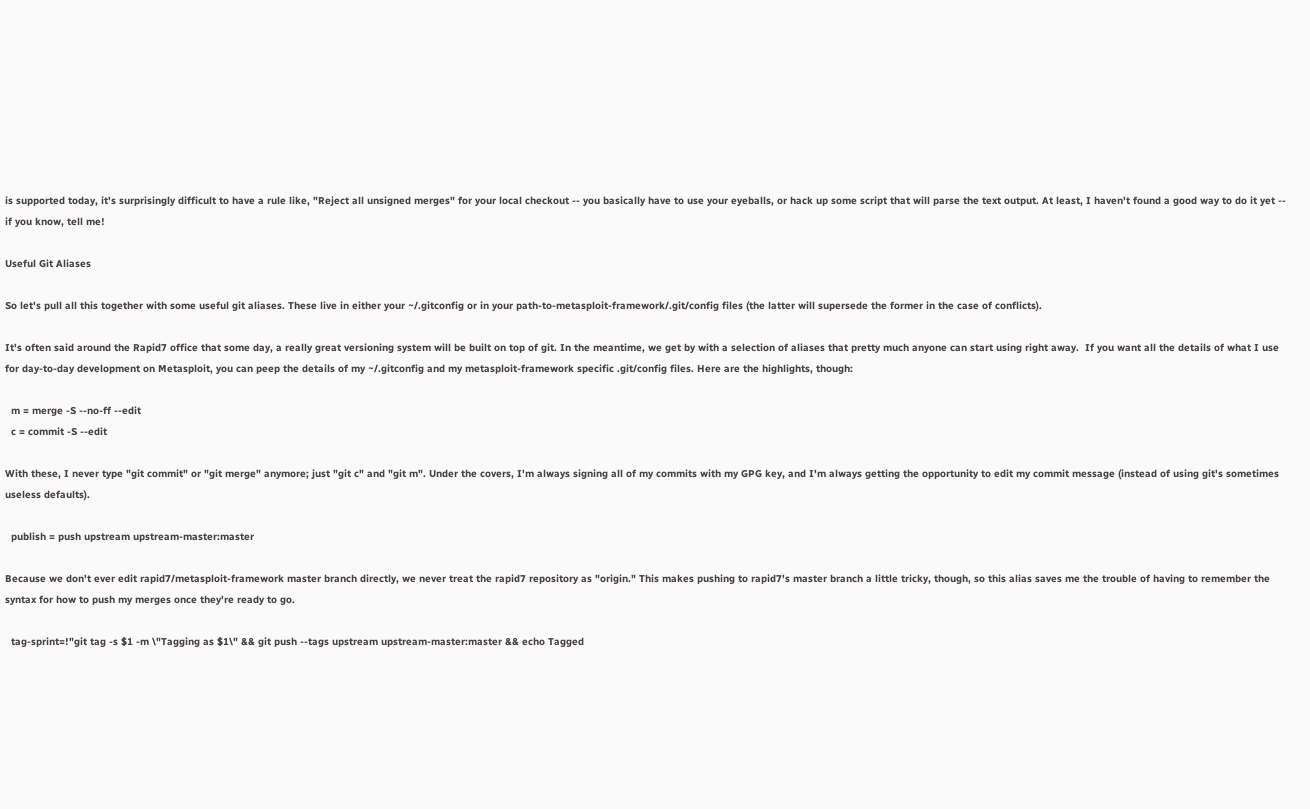is supported today, it's surprisingly difficult to have a rule like, "Reject all unsigned merges" for your local checkout -- you basically have to use your eyeballs, or hack up some script that will parse the text output. At least, I haven't found a good way to do it yet -- if you know, tell me!

Useful Git Aliases

So let's pull all this together with some useful git aliases. These live in either your ~/.gitconfig or in your path-to-metasploit-framework/.git/config files (the latter will supersede the former in the case of conflicts).

It's often said around the Rapid7 office that some day, a really great versioning system will be built on top of git. In the meantime, we get by with a selection of aliases that pretty much anyone can start using right away.  If you want all the details of what I use for day-to-day development on Metasploit, you can peep the details of my ~/.gitconfig and my metasploit-framework specific .git/config files. Here are the highlights, though:

  m = merge -S --no-ff --edit
  c = commit -S --edit

With these, I never type "git commit" or "git merge" anymore; just "git c" and "git m". Under the covers, I'm always signing all of my commits with my GPG key, and I'm always getting the opportunity to edit my commit message (instead of using git's sometimes useless defaults).

  publish = push upstream upstream-master:master

Because we don't ever edit rapid7/metasploit-framework master branch directly, we never treat the rapid7 repository as "origin." This makes pushing to rapid7's master branch a little tricky, though, so this alias saves me the trouble of having to remember the syntax for how to push my merges once they're ready to go.

  tag-sprint=!"git tag -s $1 -m \"Tagging as $1\" && git push --tags upstream upstream-master:master && echo Tagged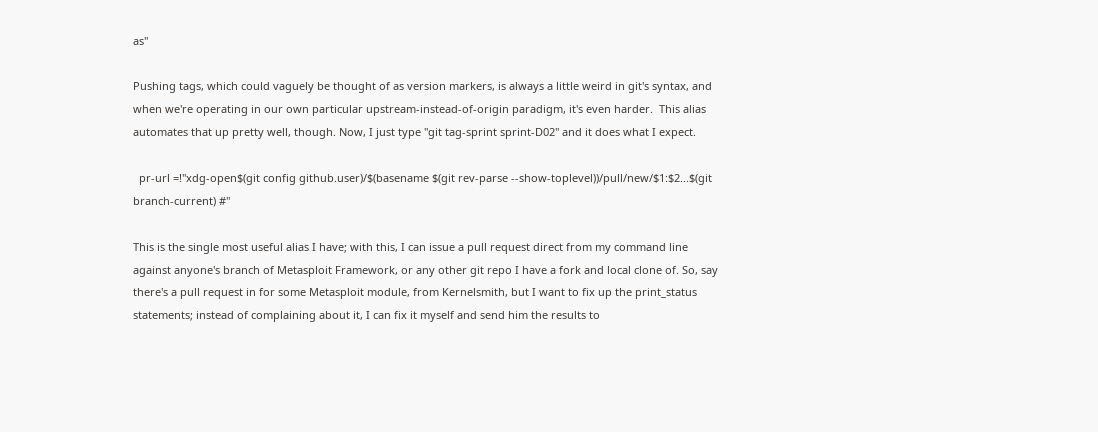as"

Pushing tags, which could vaguely be thought of as version markers, is always a little weird in git's syntax, and when we're operating in our own particular upstream-instead-of-origin paradigm, it's even harder.  This alias automates that up pretty well, though. Now, I just type "git tag-sprint sprint-D02" and it does what I expect.

  pr-url =!"xdg-open$(git config github.user)/$(basename $(git rev-parse --show-toplevel))/pull/new/$1:$2...$(git branch-current) #"

This is the single most useful alias I have; with this, I can issue a pull request direct from my command line against anyone's branch of Metasploit Framework, or any other git repo I have a fork and local clone of. So, say there's a pull request in for some Metasploit module, from Kernelsmith, but I want to fix up the print_status statements; instead of complaining about it, I can fix it myself and send him the results to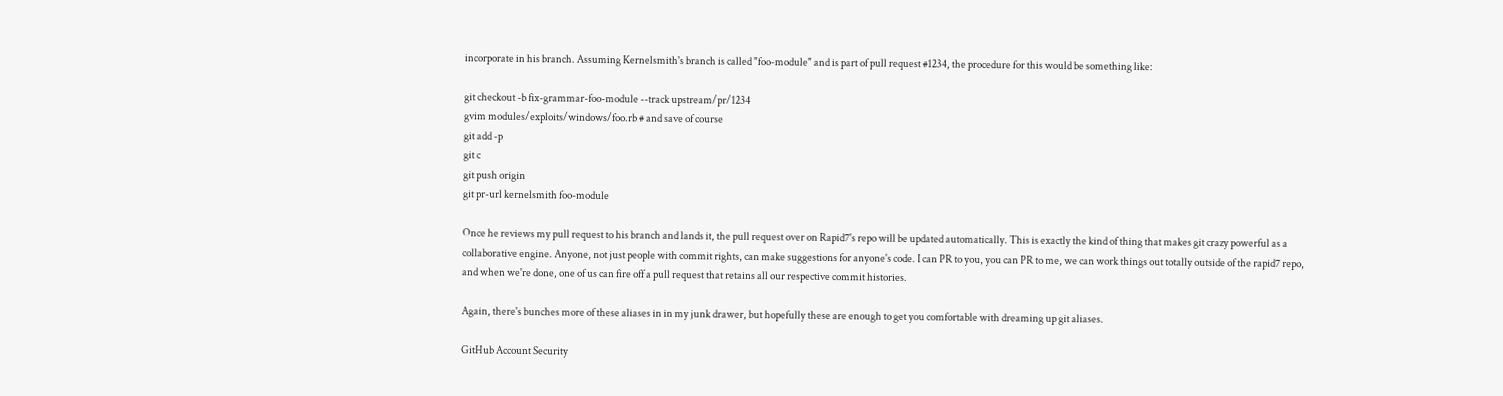incorporate in his branch. Assuming Kernelsmith's branch is called "foo-module" and is part of pull request #1234, the procedure for this would be something like:

git checkout -b fix-grammar-foo-module --track upstream/pr/1234
gvim modules/exploits/windows/foo.rb # and save of course
git add -p
git c
git push origin
git pr-url kernelsmith foo-module

Once he reviews my pull request to his branch and lands it, the pull request over on Rapid7's repo will be updated automatically. This is exactly the kind of thing that makes git crazy powerful as a collaborative engine. Anyone, not just people with commit rights, can make suggestions for anyone's code. I can PR to you, you can PR to me, we can work things out totally outside of the rapid7 repo, and when we're done, one of us can fire off a pull request that retains all our respective commit histories.

Again, there's bunches more of these aliases in in my junk drawer, but hopefully these are enough to get you comfortable with dreaming up git aliases.

GitHub Account Security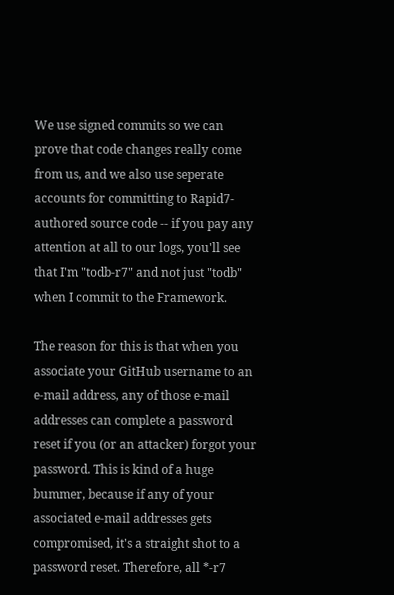We use signed commits so we can prove that code changes really come from us, and we also use seperate accounts for committing to Rapid7-authored source code -- if you pay any attention at all to our logs, you'll see that I'm "todb-r7" and not just "todb" when I commit to the Framework.

The reason for this is that when you associate your GitHub username to an e-mail address, any of those e-mail addresses can complete a password reset if you (or an attacker) forgot your password. This is kind of a huge bummer, because if any of your associated e-mail addresses gets compromised, it's a straight shot to a password reset. Therefore, all *-r7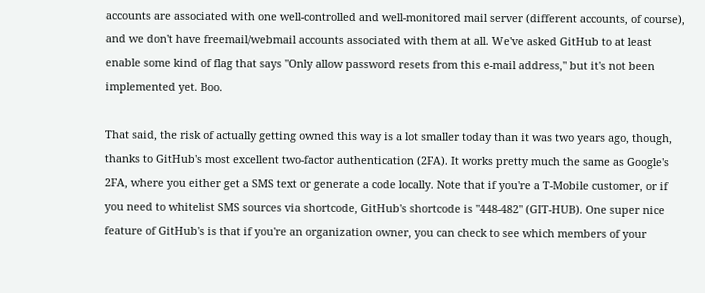accounts are associated with one well-controlled and well-monitored mail server (different accounts, of course), and we don't have freemail/webmail accounts associated with them at all. We've asked GitHub to at least enable some kind of flag that says "Only allow password resets from this e-mail address," but it's not been implemented yet. Boo.

That said, the risk of actually getting owned this way is a lot smaller today than it was two years ago, though, thanks to GitHub's most excellent two-factor authentication (2FA). It works pretty much the same as Google's 2FA, where you either get a SMS text or generate a code locally. Note that if you're a T-Mobile customer, or if you need to whitelist SMS sources via shortcode, GitHub's shortcode is "448-482" (GIT-HUB). One super nice feature of GitHub's is that if you're an organization owner, you can check to see which members of your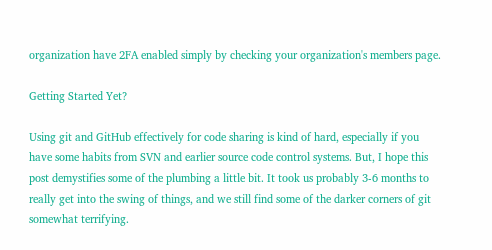organization have 2FA enabled simply by checking your organization's members page.

Getting Started Yet?

Using git and GitHub effectively for code sharing is kind of hard, especially if you have some habits from SVN and earlier source code control systems. But, I hope this post demystifies some of the plumbing a little bit. It took us probably 3-6 months to really get into the swing of things, and we still find some of the darker corners of git somewhat terrifying.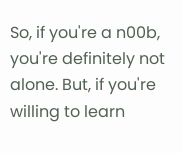So, if you're a n00b, you're definitely not alone. But, if you're willing to learn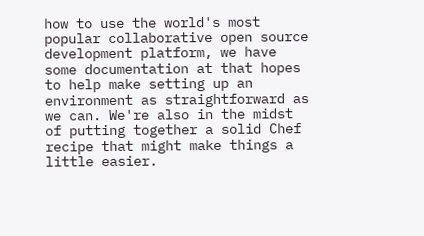how to use the world's most popular collaborative open source development platform, we have some documentation at that hopes to help make setting up an environment as straightforward as we can. We're also in the midst of putting together a solid Chef recipe that might make things a little easier.